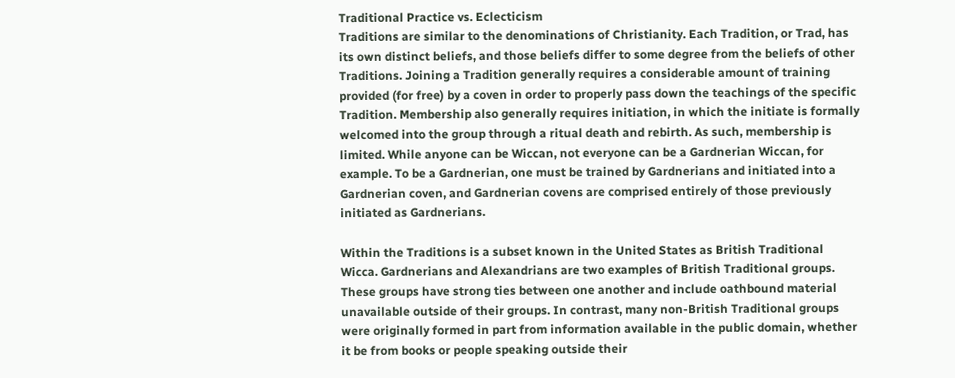Traditional Practice vs. Eclecticism
Traditions are similar to the denominations of Christianity. Each Tradition, or Trad, has its own distinct beliefs, and those beliefs differ to some degree from the beliefs of other Traditions. Joining a Tradition generally requires a considerable amount of training provided (for free) by a coven in order to properly pass down the teachings of the specific Tradition. Membership also generally requires initiation, in which the initiate is formally welcomed into the group through a ritual death and rebirth. As such, membership is limited. While anyone can be Wiccan, not everyone can be a Gardnerian Wiccan, for example. To be a Gardnerian, one must be trained by Gardnerians and initiated into a Gardnerian coven, and Gardnerian covens are comprised entirely of those previously initiated as Gardnerians.

Within the Traditions is a subset known in the United States as British Traditional Wicca. Gardnerians and Alexandrians are two examples of British Traditional groups. These groups have strong ties between one another and include oathbound material unavailable outside of their groups. In contrast, many non-British Traditional groups were originally formed in part from information available in the public domain, whether it be from books or people speaking outside their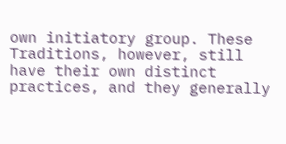own initiatory group. These Traditions, however, still have their own distinct practices, and they generally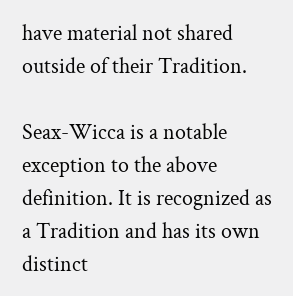have material not shared outside of their Tradition.

Seax-Wicca is a notable exception to the above definition. It is recognized as a Tradition and has its own distinct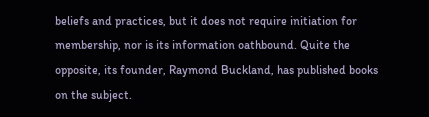beliefs and practices, but it does not require initiation for membership, nor is its information oathbound. Quite the opposite, its founder, Raymond Buckland, has published books on the subject.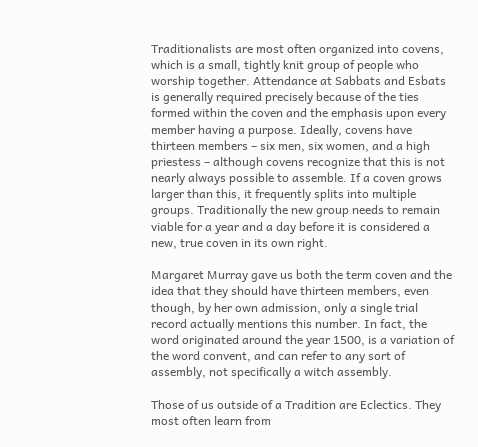Traditionalists are most often organized into covens, which is a small, tightly knit group of people who worship together. Attendance at Sabbats and Esbats is generally required precisely because of the ties formed within the coven and the emphasis upon every member having a purpose. Ideally, covens have thirteen members – six men, six women, and a high priestess – although covens recognize that this is not nearly always possible to assemble. If a coven grows larger than this, it frequently splits into multiple groups. Traditionally the new group needs to remain viable for a year and a day before it is considered a new, true coven in its own right.

Margaret Murray gave us both the term coven and the idea that they should have thirteen members, even though, by her own admission, only a single trial record actually mentions this number. In fact, the word originated around the year 1500, is a variation of the word convent, and can refer to any sort of assembly, not specifically a witch assembly.

Those of us outside of a Tradition are Eclectics. They most often learn from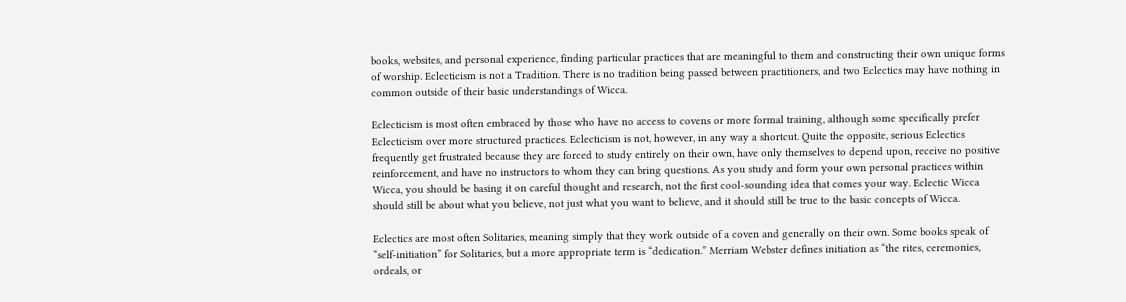books, websites, and personal experience, finding particular practices that are meaningful to them and constructing their own unique forms of worship. Eclecticism is not a Tradition. There is no tradition being passed between practitioners, and two Eclectics may have nothing in common outside of their basic understandings of Wicca.

Eclecticism is most often embraced by those who have no access to covens or more formal training, although some specifically prefer Eclecticism over more structured practices. Eclecticism is not, however, in any way a shortcut. Quite the opposite, serious Eclectics frequently get frustrated because they are forced to study entirely on their own, have only themselves to depend upon, receive no positive reinforcement, and have no instructors to whom they can bring questions. As you study and form your own personal practices within Wicca, you should be basing it on careful thought and research, not the first cool-sounding idea that comes your way. Eclectic Wicca should still be about what you believe, not just what you want to believe, and it should still be true to the basic concepts of Wicca.

Eclectics are most often Solitaries, meaning simply that they work outside of a coven and generally on their own. Some books speak of “self-initiation” for Solitaries, but a more appropriate term is “dedication.” Merriam Webster defines initiation as “the rites, ceremonies, ordeals, or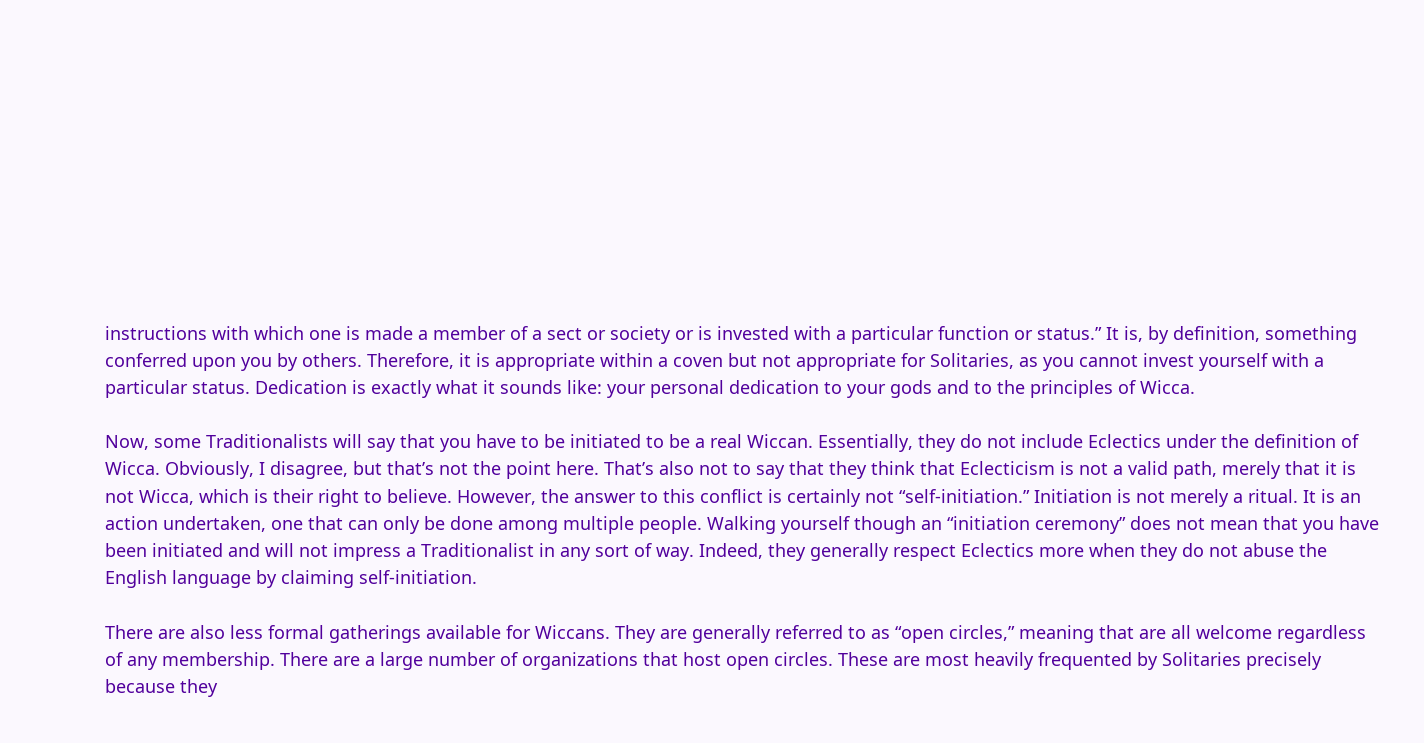instructions with which one is made a member of a sect or society or is invested with a particular function or status.” It is, by definition, something conferred upon you by others. Therefore, it is appropriate within a coven but not appropriate for Solitaries, as you cannot invest yourself with a particular status. Dedication is exactly what it sounds like: your personal dedication to your gods and to the principles of Wicca.

Now, some Traditionalists will say that you have to be initiated to be a real Wiccan. Essentially, they do not include Eclectics under the definition of Wicca. Obviously, I disagree, but that’s not the point here. That’s also not to say that they think that Eclecticism is not a valid path, merely that it is not Wicca, which is their right to believe. However, the answer to this conflict is certainly not “self-initiation.” Initiation is not merely a ritual. It is an action undertaken, one that can only be done among multiple people. Walking yourself though an “initiation ceremony” does not mean that you have been initiated and will not impress a Traditionalist in any sort of way. Indeed, they generally respect Eclectics more when they do not abuse the English language by claiming self-initiation.

There are also less formal gatherings available for Wiccans. They are generally referred to as “open circles,” meaning that are all welcome regardless of any membership. There are a large number of organizations that host open circles. These are most heavily frequented by Solitaries precisely because they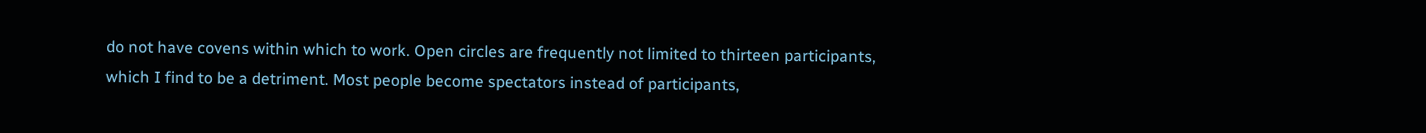do not have covens within which to work. Open circles are frequently not limited to thirteen participants, which I find to be a detriment. Most people become spectators instead of participants,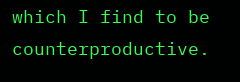which I find to be counterproductive.